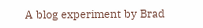A blog experiment by Brad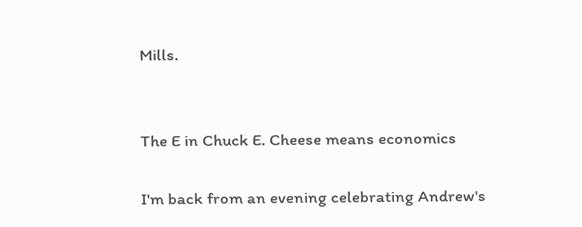Mills.


The E in Chuck E. Cheese means economics

I'm back from an evening celebrating Andrew's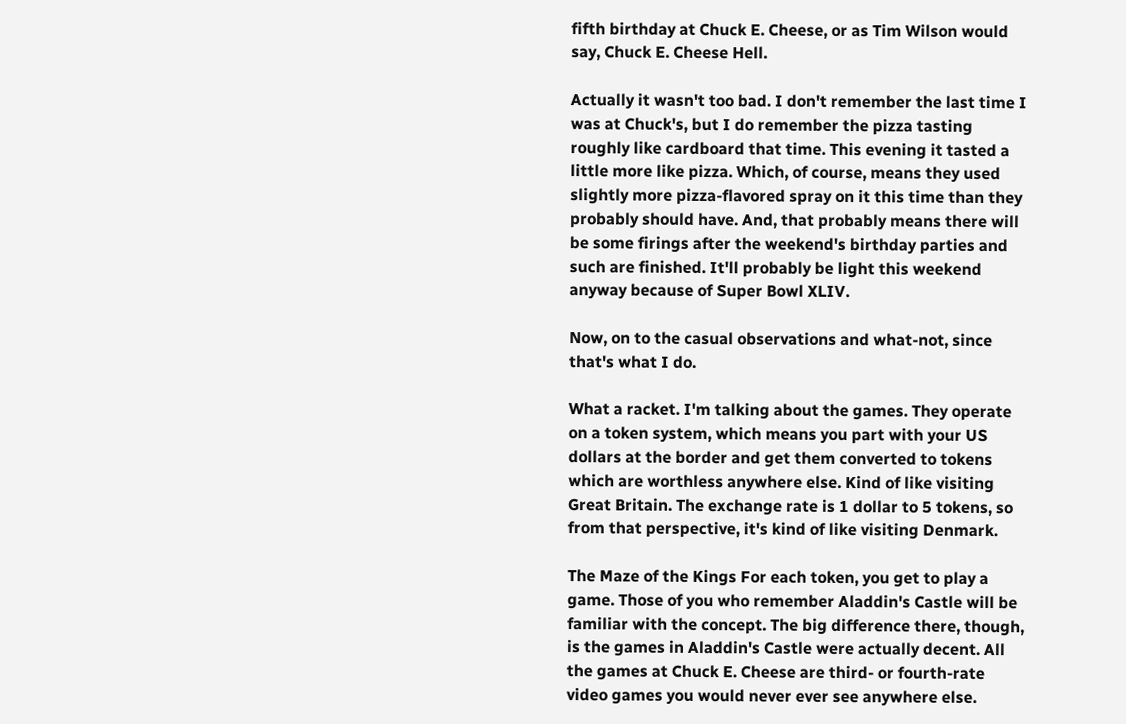fifth birthday at Chuck E. Cheese, or as Tim Wilson would say, Chuck E. Cheese Hell.

Actually it wasn't too bad. I don't remember the last time I was at Chuck's, but I do remember the pizza tasting roughly like cardboard that time. This evening it tasted a little more like pizza. Which, of course, means they used slightly more pizza-flavored spray on it this time than they probably should have. And, that probably means there will be some firings after the weekend's birthday parties and such are finished. It'll probably be light this weekend anyway because of Super Bowl XLIV.

Now, on to the casual observations and what-not, since that's what I do.

What a racket. I'm talking about the games. They operate on a token system, which means you part with your US dollars at the border and get them converted to tokens which are worthless anywhere else. Kind of like visiting Great Britain. The exchange rate is 1 dollar to 5 tokens, so from that perspective, it's kind of like visiting Denmark.

The Maze of the Kings For each token, you get to play a game. Those of you who remember Aladdin's Castle will be familiar with the concept. The big difference there, though, is the games in Aladdin's Castle were actually decent. All the games at Chuck E. Cheese are third- or fourth-rate video games you would never ever see anywhere else.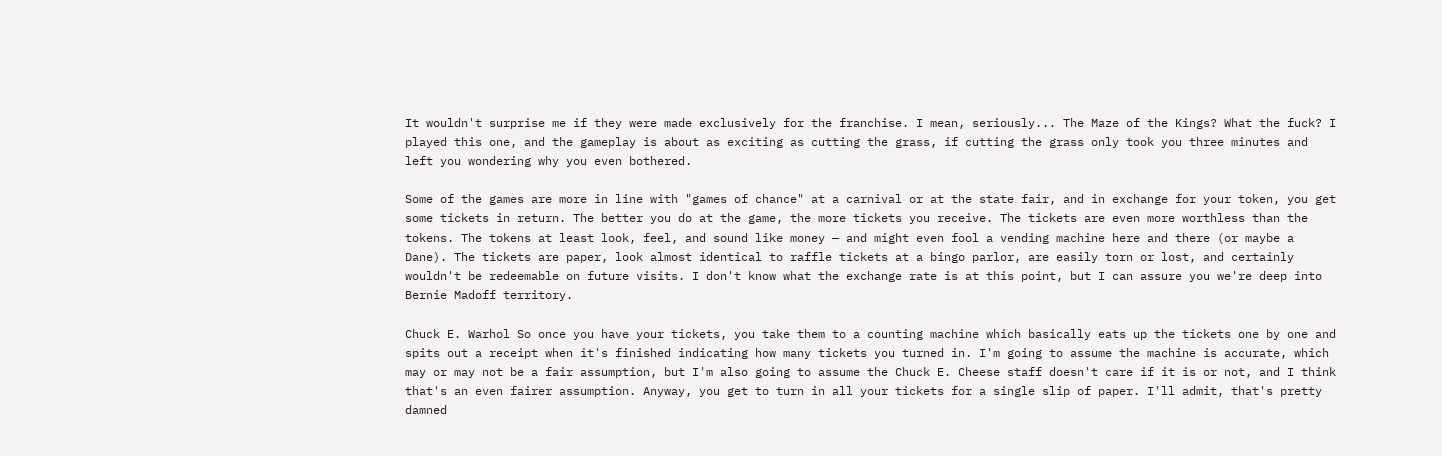It wouldn't surprise me if they were made exclusively for the franchise. I mean, seriously... The Maze of the Kings? What the fuck? I played this one, and the gameplay is about as exciting as cutting the grass, if cutting the grass only took you three minutes and left you wondering why you even bothered.

Some of the games are more in line with "games of chance" at a carnival or at the state fair, and in exchange for your token, you get some tickets in return. The better you do at the game, the more tickets you receive. The tickets are even more worthless than the tokens. The tokens at least look, feel, and sound like money — and might even fool a vending machine here and there (or maybe a Dane). The tickets are paper, look almost identical to raffle tickets at a bingo parlor, are easily torn or lost, and certainly wouldn't be redeemable on future visits. I don't know what the exchange rate is at this point, but I can assure you we're deep into Bernie Madoff territory.

Chuck E. Warhol So once you have your tickets, you take them to a counting machine which basically eats up the tickets one by one and spits out a receipt when it's finished indicating how many tickets you turned in. I'm going to assume the machine is accurate, which may or may not be a fair assumption, but I'm also going to assume the Chuck E. Cheese staff doesn't care if it is or not, and I think that's an even fairer assumption. Anyway, you get to turn in all your tickets for a single slip of paper. I'll admit, that's pretty damned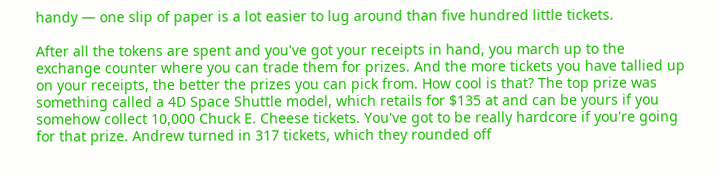handy — one slip of paper is a lot easier to lug around than five hundred little tickets.

After all the tokens are spent and you've got your receipts in hand, you march up to the exchange counter where you can trade them for prizes. And the more tickets you have tallied up on your receipts, the better the prizes you can pick from. How cool is that? The top prize was something called a 4D Space Shuttle model, which retails for $135 at and can be yours if you somehow collect 10,000 Chuck E. Cheese tickets. You've got to be really hardcore if you're going for that prize. Andrew turned in 317 tickets, which they rounded off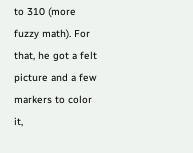to 310 (more fuzzy math). For that, he got a felt picture and a few markers to color it,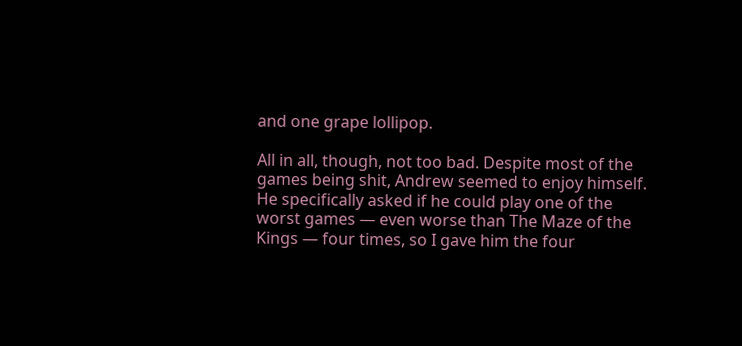and one grape lollipop.

All in all, though, not too bad. Despite most of the games being shit, Andrew seemed to enjoy himself. He specifically asked if he could play one of the worst games — even worse than The Maze of the Kings — four times, so I gave him the four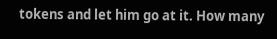tokens and let him go at it. How many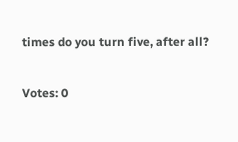times do you turn five, after all?

Votes: 0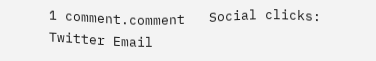1 comment.comment   Social clicks: Twitter Email